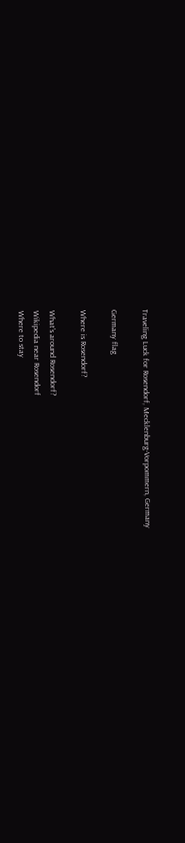Traveling Luck for Rosendorf, Mecklenburg-Vorpommern, Germany

Germany flag

Where is Rosendorf?

What's around Rosendorf?
Wikipedia near Rosendorf
Where to stay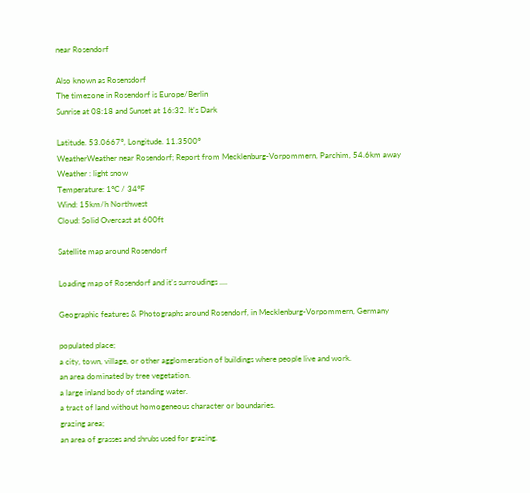near Rosendorf

Also known as Rosensdorf
The timezone in Rosendorf is Europe/Berlin
Sunrise at 08:18 and Sunset at 16:32. It's Dark

Latitude. 53.0667°, Longitude. 11.3500°
WeatherWeather near Rosendorf; Report from Mecklenburg-Vorpommern, Parchim, 54.6km away
Weather : light snow
Temperature: 1°C / 34°F
Wind: 15km/h Northwest
Cloud: Solid Overcast at 600ft

Satellite map around Rosendorf

Loading map of Rosendorf and it's surroudings ....

Geographic features & Photographs around Rosendorf, in Mecklenburg-Vorpommern, Germany

populated place;
a city, town, village, or other agglomeration of buildings where people live and work.
an area dominated by tree vegetation.
a large inland body of standing water.
a tract of land without homogeneous character or boundaries.
grazing area;
an area of grasses and shrubs used for grazing.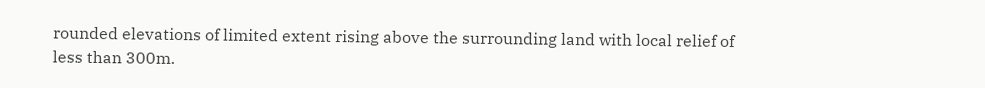rounded elevations of limited extent rising above the surrounding land with local relief of less than 300m.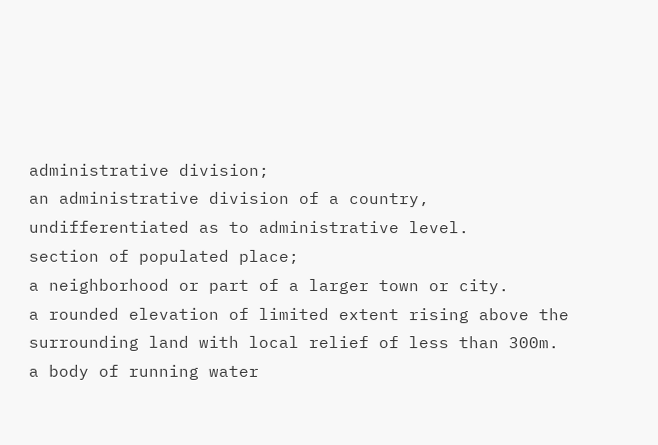administrative division;
an administrative division of a country, undifferentiated as to administrative level.
section of populated place;
a neighborhood or part of a larger town or city.
a rounded elevation of limited extent rising above the surrounding land with local relief of less than 300m.
a body of running water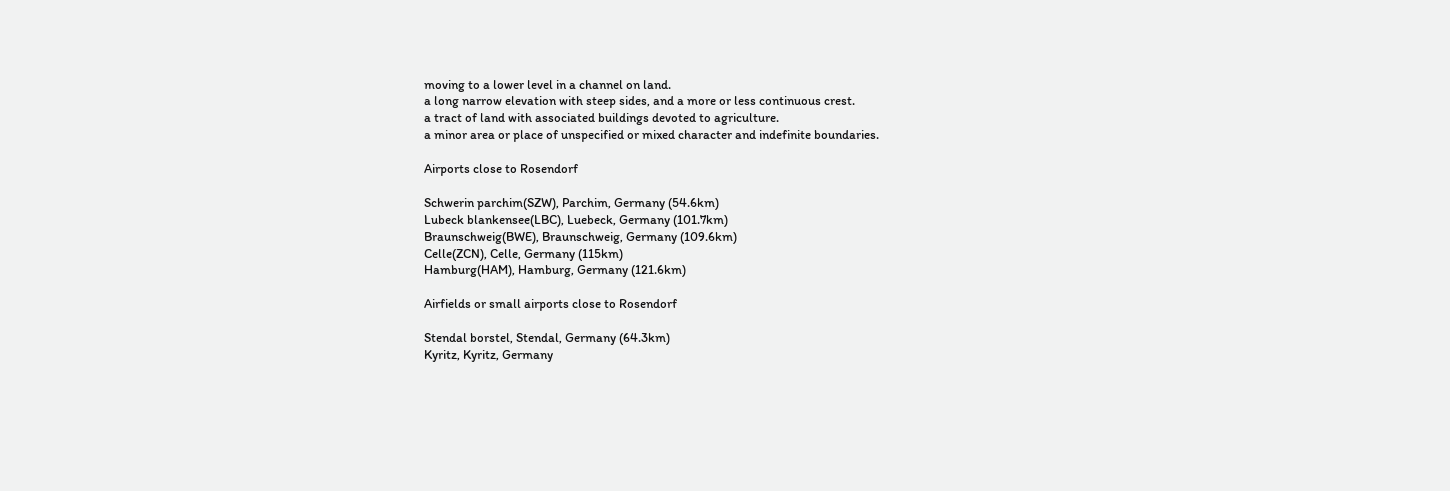moving to a lower level in a channel on land.
a long narrow elevation with steep sides, and a more or less continuous crest.
a tract of land with associated buildings devoted to agriculture.
a minor area or place of unspecified or mixed character and indefinite boundaries.

Airports close to Rosendorf

Schwerin parchim(SZW), Parchim, Germany (54.6km)
Lubeck blankensee(LBC), Luebeck, Germany (101.7km)
Braunschweig(BWE), Braunschweig, Germany (109.6km)
Celle(ZCN), Celle, Germany (115km)
Hamburg(HAM), Hamburg, Germany (121.6km)

Airfields or small airports close to Rosendorf

Stendal borstel, Stendal, Germany (64.3km)
Kyritz, Kyritz, Germany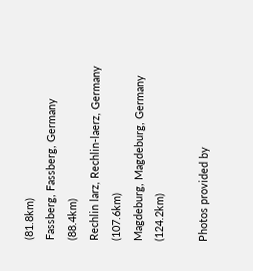(81.8km)
Fassberg, Fassberg, Germany (88.4km)
Rechlin larz, Rechlin-laerz, Germany (107.6km)
Magdeburg, Magdeburg, Germany (124.2km)

Photos provided by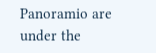Panoramio are under the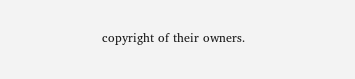copyright of their owners.